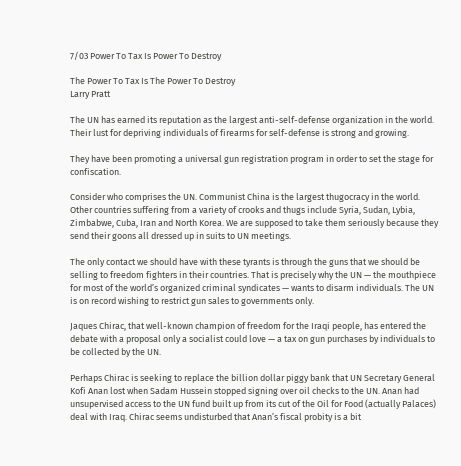7/03 Power To Tax Is Power To Destroy

The Power To Tax Is The Power To Destroy
Larry Pratt

The UN has earned its reputation as the largest anti-self-defense organization in the world. Their lust for depriving individuals of firearms for self-defense is strong and growing.

They have been promoting a universal gun registration program in order to set the stage for confiscation.

Consider who comprises the UN. Communist China is the largest thugocracy in the world. Other countries suffering from a variety of crooks and thugs include Syria, Sudan, Lybia, Zimbabwe, Cuba, Iran and North Korea. We are supposed to take them seriously because they send their goons all dressed up in suits to UN meetings.

The only contact we should have with these tyrants is through the guns that we should be selling to freedom fighters in their countries. That is precisely why the UN — the mouthpiece for most of the world’s organized criminal syndicates — wants to disarm individuals. The UN is on record wishing to restrict gun sales to governments only.

Jaques Chirac, that well-known champion of freedom for the Iraqi people, has entered the debate with a proposal only a socialist could love — a tax on gun purchases by individuals to be collected by the UN.

Perhaps Chirac is seeking to replace the billion dollar piggy bank that UN Secretary General Kofi Anan lost when Sadam Hussein stopped signing over oil checks to the UN. Anan had unsupervised access to the UN fund built up from its cut of the Oil for Food (actually Palaces) deal with Iraq. Chirac seems undisturbed that Anan’s fiscal probity is a bit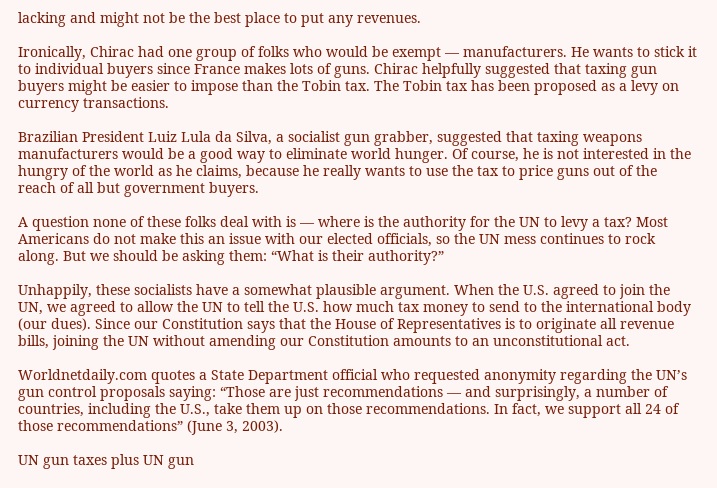lacking and might not be the best place to put any revenues.

Ironically, Chirac had one group of folks who would be exempt — manufacturers. He wants to stick it to individual buyers since France makes lots of guns. Chirac helpfully suggested that taxing gun buyers might be easier to impose than the Tobin tax. The Tobin tax has been proposed as a levy on currency transactions.

Brazilian President Luiz Lula da Silva, a socialist gun grabber, suggested that taxing weapons manufacturers would be a good way to eliminate world hunger. Of course, he is not interested in the hungry of the world as he claims, because he really wants to use the tax to price guns out of the reach of all but government buyers.

A question none of these folks deal with is — where is the authority for the UN to levy a tax? Most Americans do not make this an issue with our elected officials, so the UN mess continues to rock along. But we should be asking them: “What is their authority?”

Unhappily, these socialists have a somewhat plausible argument. When the U.S. agreed to join the UN, we agreed to allow the UN to tell the U.S. how much tax money to send to the international body (our dues). Since our Constitution says that the House of Representatives is to originate all revenue bills, joining the UN without amending our Constitution amounts to an unconstitutional act.

Worldnetdaily.com quotes a State Department official who requested anonymity regarding the UN’s gun control proposals saying: “Those are just recommendations — and surprisingly, a number of countries, including the U.S., take them up on those recommendations. In fact, we support all 24 of those recommendations” (June 3, 2003).

UN gun taxes plus UN gun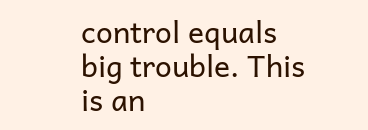control equals big trouble. This is an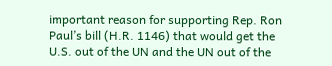important reason for supporting Rep. Ron Paul’s bill (H.R. 1146) that would get the U.S. out of the UN and the UN out of the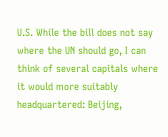U.S. While the bill does not say where the UN should go, I can think of several capitals where it would more suitably headquartered: Beijing,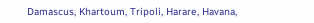Damascus, Khartoum, Tripoli, Harare, Havana,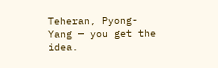Teheran, Pyong-Yang — you get the idea.